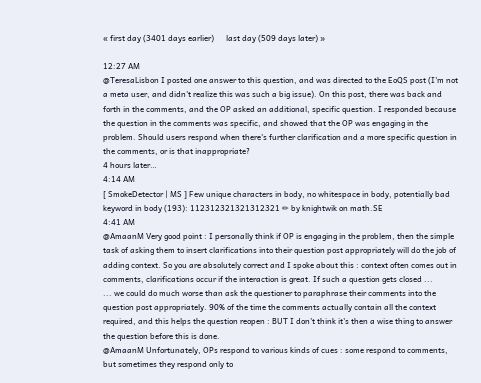« first day (3401 days earlier)      last day (509 days later) »

12:27 AM
@TeresaLisbon I posted one answer to this question, and was directed to the EoQS post (I'm not a meta user, and didn't realize this was such a big issue). On this post, there was back and forth in the comments, and the OP asked an additional, specific question. I responded because the question in the comments was specific, and showed that the OP was engaging in the problem. Should users respond when there's further clarification and a more specific question in the comments, or is that inappropriate?
4 hours later…
4:14 AM
[ SmokeDetector | MS ] Few unique characters in body, no whitespace in body, potentially bad keyword in body (193): 112312321321312321 ✏ by knightwik on math.SE
4:41 AM
@AmaanM Very good point : I personally think if OP is engaging in the problem, then the simple task of asking them to insert clarifications into their question post appropriately will do the job of adding context. So you are absolutely correct and I spoke about this : context often comes out in comments, clarifications occur if the interaction is great. If such a question gets closed ...
... we could do much worse than ask the questioner to paraphrase their comments into the question post appropriately. 90% of the time the comments actually contain all the context required, and this helps the question reopen : BUT I don't think it's then a wise thing to answer the question before this is done.
@AmaanM Unfortunately, OPs respond to various kinds of cues : some respond to comments, but sometimes they respond only to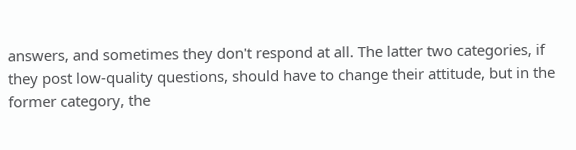answers, and sometimes they don't respond at all. The latter two categories, if they post low-quality questions, should have to change their attitude, but in the former category, the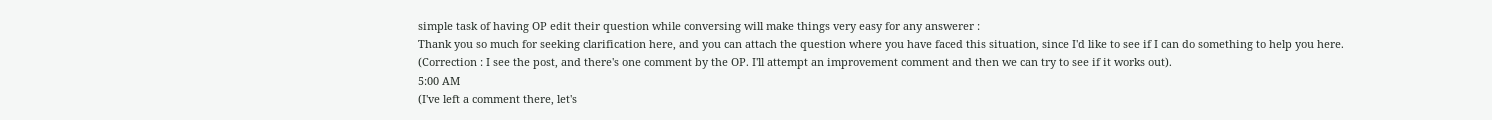simple task of having OP edit their question while conversing will make things very easy for any answerer :
Thank you so much for seeking clarification here, and you can attach the question where you have faced this situation, since I'd like to see if I can do something to help you here.
(Correction : I see the post, and there's one comment by the OP. I'll attempt an improvement comment and then we can try to see if it works out).
5:00 AM
(I've left a comment there, let's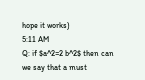hope it works)
5:11 AM
Q: if $a^2=2 b^2$ then can we say that a must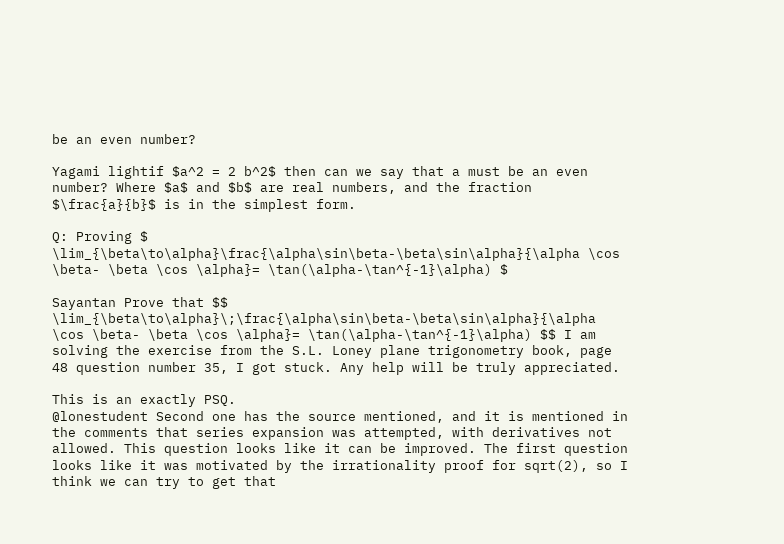be an even number?

Yagami lightif $a^2 = 2 b^2$ then can we say that a must be an even number? Where $a$ and $b$ are real numbers, and the fraction $\frac{a}{b}$ is in the simplest form.

Q: Proving $ \lim_{\beta\to\alpha}\frac{\alpha\sin\beta-\beta\sin\alpha}{\alpha \cos \beta- \beta \cos \alpha}= \tan(\alpha-\tan^{-1}\alpha) $

Sayantan Prove that $$ \lim_{\beta\to\alpha}\;\frac{\alpha\sin\beta-\beta\sin\alpha}{\alpha \cos \beta- \beta \cos \alpha}= \tan(\alpha-\tan^{-1}\alpha) $$ I am solving the exercise from the S.L. Loney plane trigonometry book, page 48 question number 35, I got stuck. Any help will be truly appreciated.

This is an exactly PSQ.
@lonestudent Second one has the source mentioned, and it is mentioned in the comments that series expansion was attempted, with derivatives not allowed. This question looks like it can be improved. The first question looks like it was motivated by the irrationality proof for sqrt(2), so I think we can try to get that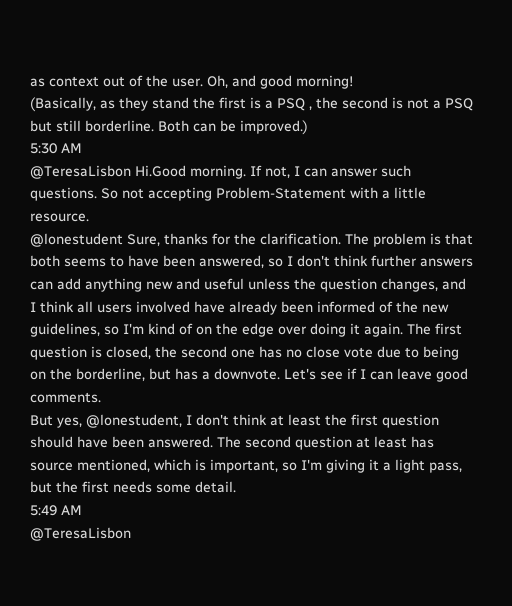as context out of the user. Oh, and good morning!
(Basically, as they stand the first is a PSQ , the second is not a PSQ but still borderline. Both can be improved.)
5:30 AM
@TeresaLisbon Hi.Good morning. If not, I can answer such questions. So not accepting Problem-Statement with a little resource.
@lonestudent Sure, thanks for the clarification. The problem is that both seems to have been answered, so I don't think further answers can add anything new and useful unless the question changes, and I think all users involved have already been informed of the new guidelines, so I'm kind of on the edge over doing it again. The first question is closed, the second one has no close vote due to being on the borderline, but has a downvote. Let's see if I can leave good comments.
But yes, @lonestudent, I don't think at least the first question should have been answered. The second question at least has source mentioned, which is important, so I'm giving it a light pass, but the first needs some detail.
5:49 AM
@TeresaLisbon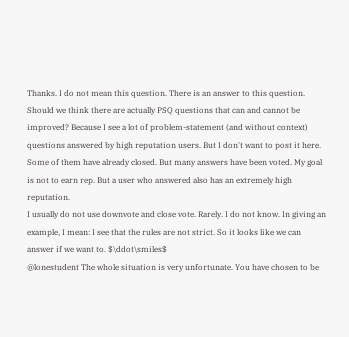Thanks. I do not mean this question. There is an answer to this question. Should we think there are actually PSQ questions that can and cannot be improved? Because I see a lot of problem-statement (and without context) questions answered by high reputation users. But I don't want to post it here. Some of them have already closed. But many answers have been voted. My goal is not to earn rep. But a user who answered also has an extremely high reputation.
I usually do not use downvote and close vote. Rarely. I do not know. In giving an example, I mean: I see that the rules are not strict. So it looks like we can answer if we want to. $\ddot\smiles$
@lonestudent The whole situation is very unfortunate. You have chosen to be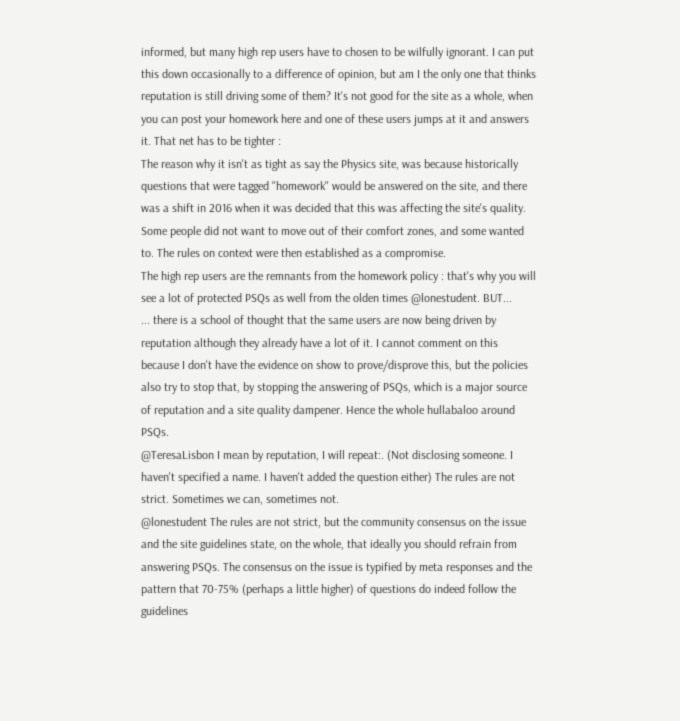informed, but many high rep users have to chosen to be wilfully ignorant. I can put this down occasionally to a difference of opinion, but am I the only one that thinks reputation is still driving some of them? It's not good for the site as a whole, when you can post your homework here and one of these users jumps at it and answers it. That net has to be tighter :
The reason why it isn't as tight as say the Physics site, was because historically questions that were tagged "homework" would be answered on the site, and there was a shift in 2016 when it was decided that this was affecting the site's quality. Some people did not want to move out of their comfort zones, and some wanted to. The rules on context were then established as a compromise.
The high rep users are the remnants from the homework policy : that's why you will see a lot of protected PSQs as well from the olden times @lonestudent. BUT...
... there is a school of thought that the same users are now being driven by reputation although they already have a lot of it. I cannot comment on this because I don't have the evidence on show to prove/disprove this, but the policies also try to stop that, by stopping the answering of PSQs, which is a major source of reputation and a site quality dampener. Hence the whole hullabaloo around PSQs.
@TeresaLisbon I mean by reputation, I will repeat:. (Not disclosing someone. I haven't specified a name. I haven't added the question either) The rules are not strict. Sometimes we can, sometimes not.
@lonestudent The rules are not strict, but the community consensus on the issue and the site guidelines state, on the whole, that ideally you should refrain from answering PSQs. The consensus on the issue is typified by meta responses and the pattern that 70-75% (perhaps a little higher) of questions do indeed follow the guidelines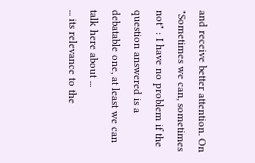and receive better attention. On "Sometimes we can, sometimes not" : I have no problem if the question answered is a debatable one, at least we can talk here about ...
... its relevance to the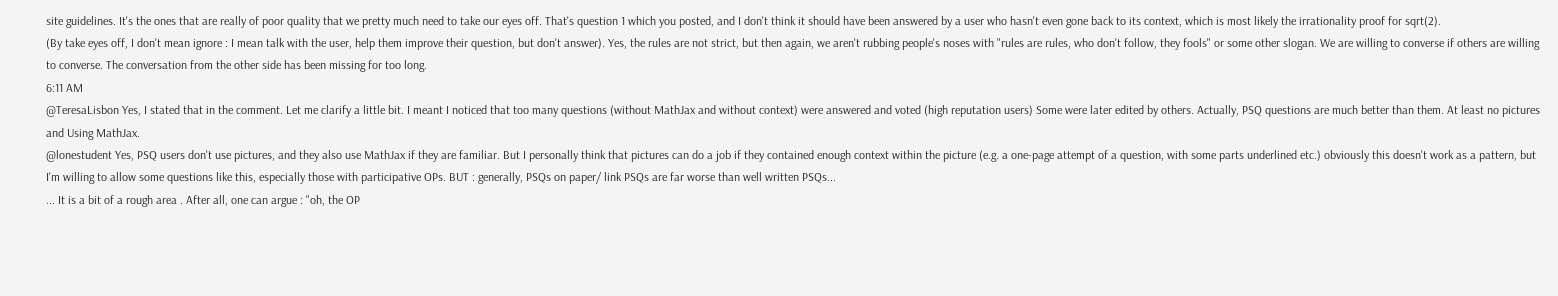site guidelines. It's the ones that are really of poor quality that we pretty much need to take our eyes off. That's question 1 which you posted, and I don't think it should have been answered by a user who hasn't even gone back to its context, which is most likely the irrationality proof for sqrt(2).
(By take eyes off, I don't mean ignore : I mean talk with the user, help them improve their question, but don't answer). Yes, the rules are not strict, but then again, we aren't rubbing people's noses with "rules are rules, who don't follow, they fools" or some other slogan. We are willing to converse if others are willing to converse. The conversation from the other side has been missing for too long.
6:11 AM
@TeresaLisbon Yes, I stated that in the comment. Let me clarify a little bit. I meant I noticed that too many questions (without MathJax and without context) were answered and voted (high reputation users) Some were later edited by others. Actually, PSQ questions are much better than them. At least no pictures and Using MathJax.
@lonestudent Yes, PSQ users don't use pictures, and they also use MathJax if they are familiar. But I personally think that pictures can do a job if they contained enough context within the picture (e.g. a one-page attempt of a question, with some parts underlined etc.) obviously this doesn't work as a pattern, but I'm willing to allow some questions like this, especially those with participative OPs. BUT : generally, PSQs on paper/ link PSQs are far worse than well written PSQs...
... It is a bit of a rough area . After all, one can argue : "oh, the OP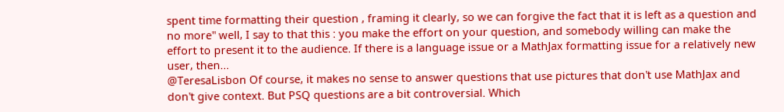spent time formatting their question , framing it clearly, so we can forgive the fact that it is left as a question and no more" well, I say to that this : you make the effort on your question, and somebody willing can make the effort to present it to the audience. If there is a language issue or a MathJax formatting issue for a relatively new user, then...
@TeresaLisbon Of course, it makes no sense to answer questions that use pictures that don't use MathJax and don't give context. But PSQ questions are a bit controversial. Which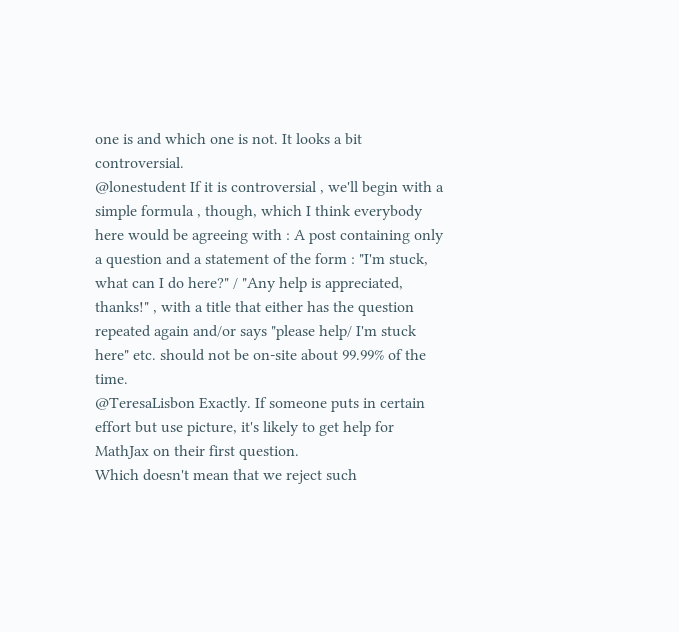one is and which one is not. It looks a bit controversial.
@lonestudent If it is controversial , we'll begin with a simple formula , though, which I think everybody here would be agreeing with : A post containing only a question and a statement of the form : "I'm stuck, what can I do here?" / "Any help is appreciated, thanks!" , with a title that either has the question repeated again and/or says "please help/ I'm stuck here" etc. should not be on-site about 99.99% of the time.
@TeresaLisbon Exactly. If someone puts in certain effort but use picture, it's likely to get help for MathJax on their first question.
Which doesn't mean that we reject such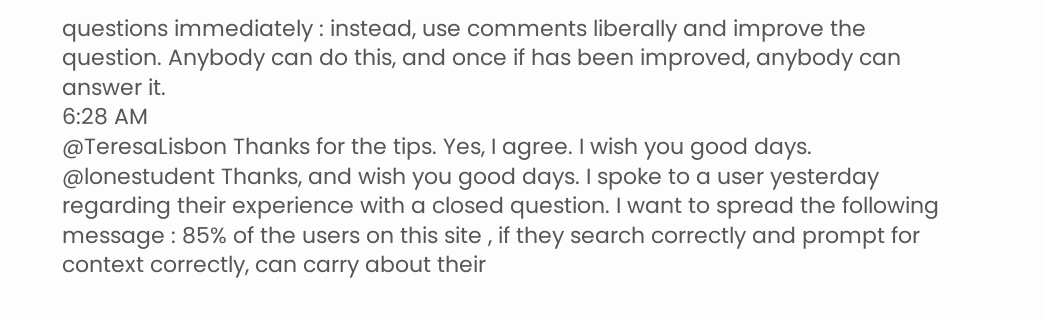questions immediately : instead, use comments liberally and improve the question. Anybody can do this, and once if has been improved, anybody can answer it.
6:28 AM
@TeresaLisbon Thanks for the tips. Yes, I agree. I wish you good days.
@lonestudent Thanks, and wish you good days. I spoke to a user yesterday regarding their experience with a closed question. I want to spread the following message : 85% of the users on this site , if they search correctly and prompt for context correctly, can carry about their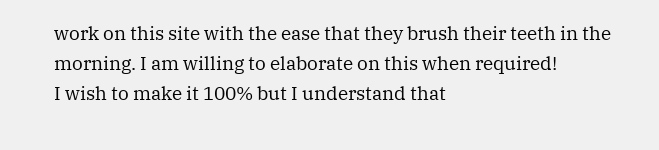work on this site with the ease that they brush their teeth in the morning. I am willing to elaborate on this when required!
I wish to make it 100% but I understand that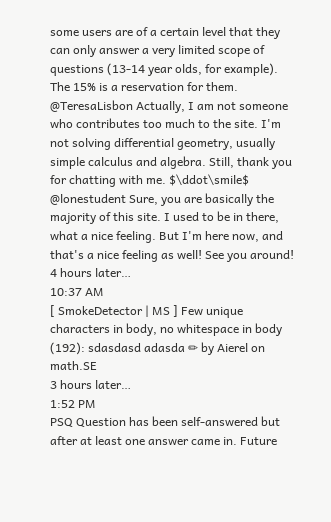some users are of a certain level that they can only answer a very limited scope of questions (13-14 year olds, for example). The 15% is a reservation for them.
@TeresaLisbon Actually, I am not someone who contributes too much to the site. I'm not solving differential geometry, usually simple calculus and algebra. Still, thank you for chatting with me. $\ddot\smile$
@lonestudent Sure, you are basically the majority of this site. I used to be in there, what a nice feeling. But I'm here now, and that's a nice feeling as well! See you around!
4 hours later…
10:37 AM
[ SmokeDetector | MS ] Few unique characters in body, no whitespace in body (192): sdasdasd adasda ✏ by Aierel on math.SE
3 hours later…
1:52 PM
PSQ Question has been self-answered but after at least one answer came in. Future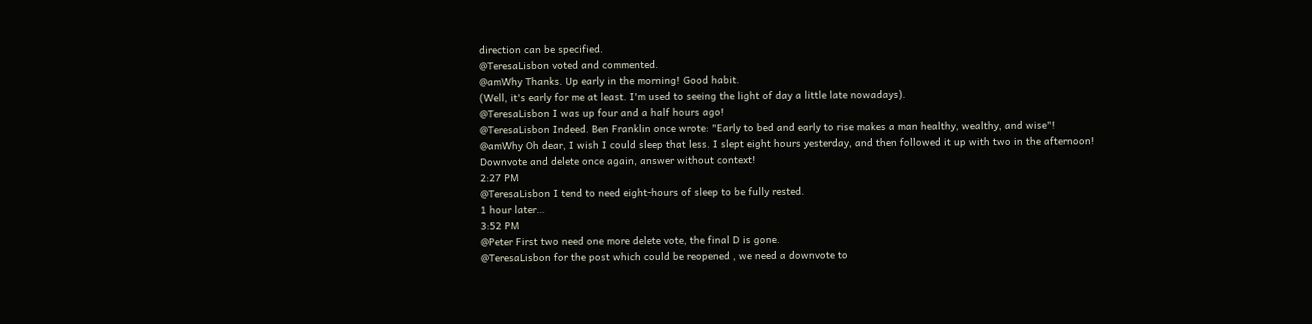direction can be specified.
@TeresaLisbon voted and commented.
@amWhy Thanks. Up early in the morning! Good habit.
(Well, it's early for me at least. I'm used to seeing the light of day a little late nowadays).
@TeresaLisbon I was up four and a half hours ago!
@TeresaLisbon Indeed. Ben Franklin once wrote: "Early to bed and early to rise makes a man healthy, wealthy, and wise"!
@amWhy Oh dear, I wish I could sleep that less. I slept eight hours yesterday, and then followed it up with two in the afternoon!
Downvote and delete once again, answer without context!
2:27 PM
@TeresaLisbon I tend to need eight-hours of sleep to be fully rested.
1 hour later…
3:52 PM
@Peter First two need one more delete vote, the final D is gone.
@TeresaLisbon for the post which could be reopened , we need a downvote to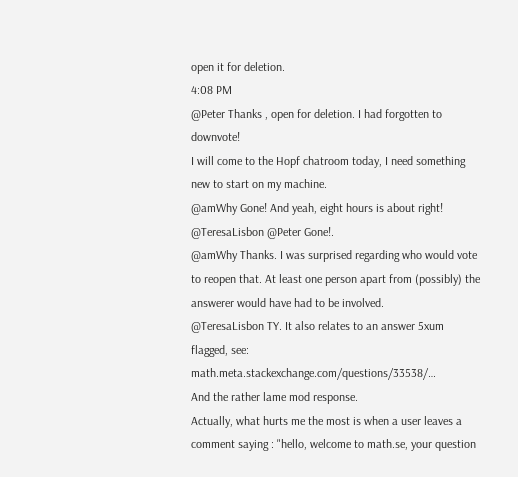open it for deletion.
4:08 PM
@Peter Thanks , open for deletion. I had forgotten to downvote!
I will come to the Hopf chatroom today, I need something new to start on my machine.
@amWhy Gone! And yeah, eight hours is about right!
@TeresaLisbon @Peter Gone!.
@amWhy Thanks. I was surprised regarding who would vote to reopen that. At least one person apart from (possibly) the answerer would have had to be involved.
@TeresaLisbon TY. It also relates to an answer 5xum flagged, see: math.meta.stackexchange.com/questions/33538/…
And the rather lame mod response.
Actually, what hurts me the most is when a user leaves a comment saying : "hello, welcome to math.se, your question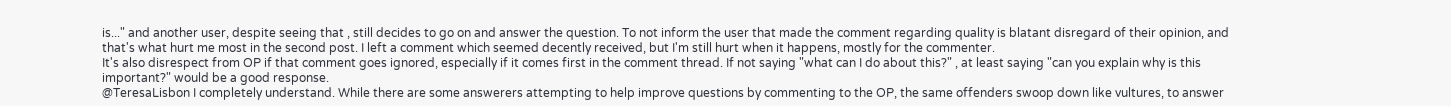is..." and another user, despite seeing that , still decides to go on and answer the question. To not inform the user that made the comment regarding quality is blatant disregard of their opinion, and that's what hurt me most in the second post. I left a comment which seemed decently received, but I'm still hurt when it happens, mostly for the commenter.
It's also disrespect from OP if that comment goes ignored, especially if it comes first in the comment thread. If not saying "what can I do about this?" , at least saying "can you explain why is this important?" would be a good response.
@TeresaLisbon I completely understand. While there are some answerers attempting to help improve questions by commenting to the OP, the same offenders swoop down like vultures, to answer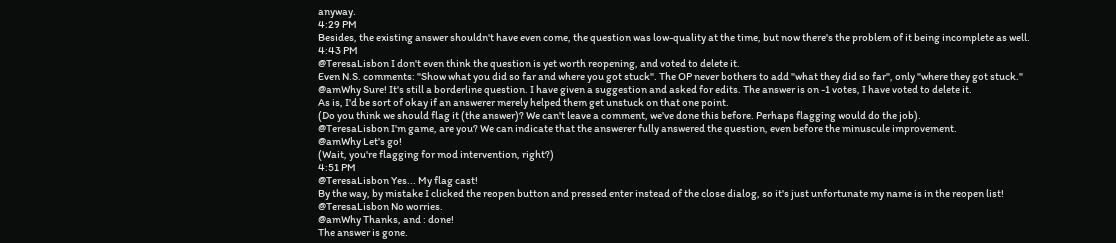anyway.
4:29 PM
Besides, the existing answer shouldn't have even come, the question was low-quality at the time, but now there's the problem of it being incomplete as well.
4:43 PM
@TeresaLisbon I don't even think the question is yet worth reopening, and voted to delete it.
Even N.S. comments: "Show what you did so far and where you got stuck". The OP never bothers to add "what they did so far", only "where they got stuck."
@amWhy Sure! It's still a borderline question. I have given a suggestion and asked for edits. The answer is on -1 votes, I have voted to delete it.
As is, I'd be sort of okay if an answerer merely helped them get unstuck on that one point.
(Do you think we should flag it (the answer)? We can't leave a comment, we've done this before. Perhaps flagging would do the job).
@TeresaLisbon I'm game, are you? We can indicate that the answerer fully answered the question, even before the minuscule improvement.
@amWhy Let's go!
(Wait, you're flagging for mod intervention, right?)
4:51 PM
@TeresaLisbon Yes... My flag cast!
By the way, by mistake I clicked the reopen button and pressed enter instead of the close dialog, so it's just unfortunate my name is in the reopen list!
@TeresaLisbon No worries.
@amWhy Thanks, and : done!
The answer is gone.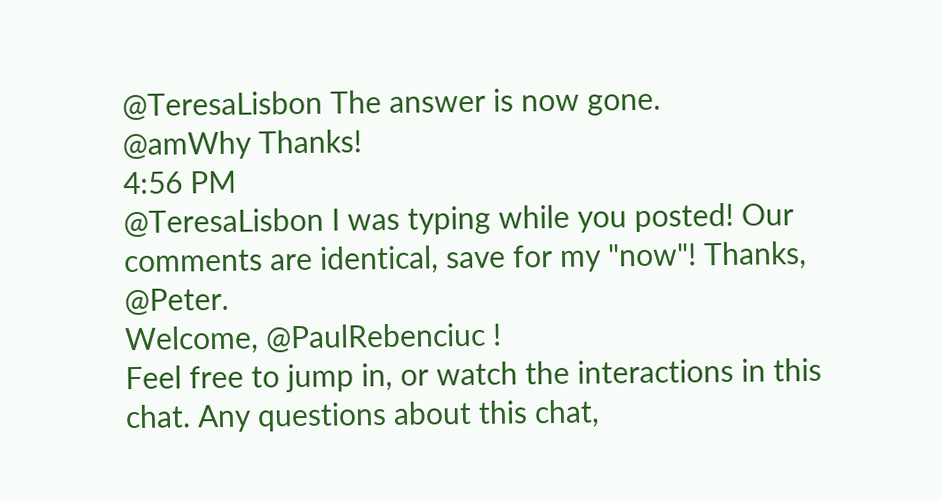@TeresaLisbon The answer is now gone.
@amWhy Thanks!
4:56 PM
@TeresaLisbon I was typing while you posted! Our comments are identical, save for my "now"! Thanks, @Peter.
Welcome, @PaulRebenciuc !
Feel free to jump in, or watch the interactions in this chat. Any questions about this chat,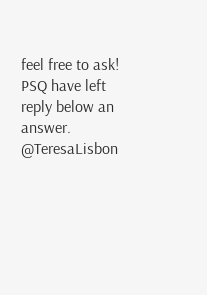feel free to ask!
PSQ have left reply below an answer.
@TeresaLisbon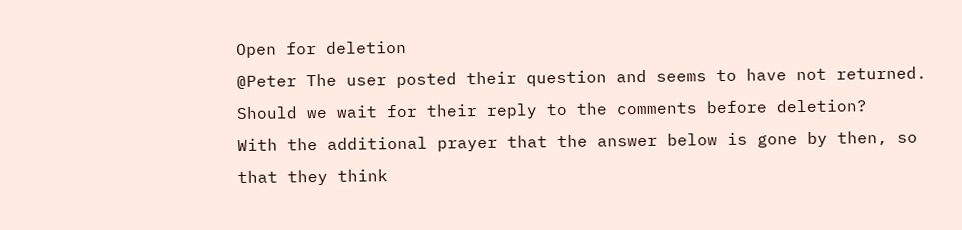Open for deletion
@Peter The user posted their question and seems to have not returned. Should we wait for their reply to the comments before deletion?
With the additional prayer that the answer below is gone by then, so that they think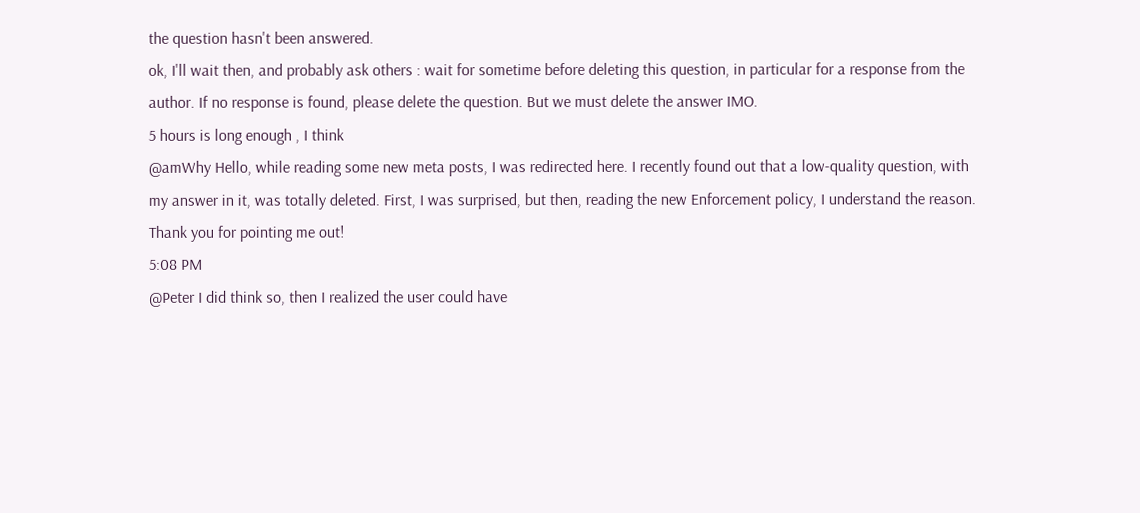the question hasn't been answered.
ok, I'll wait then, and probably ask others : wait for sometime before deleting this question, in particular for a response from the author. If no response is found, please delete the question. But we must delete the answer IMO.
5 hours is long enough , I think
@amWhy Hello, while reading some new meta posts, I was redirected here. I recently found out that a low-quality question, with my answer in it, was totally deleted. First, I was surprised, but then, reading the new Enforcement policy, I understand the reason. Thank you for pointing me out!
5:08 PM
@Peter I did think so, then I realized the user could have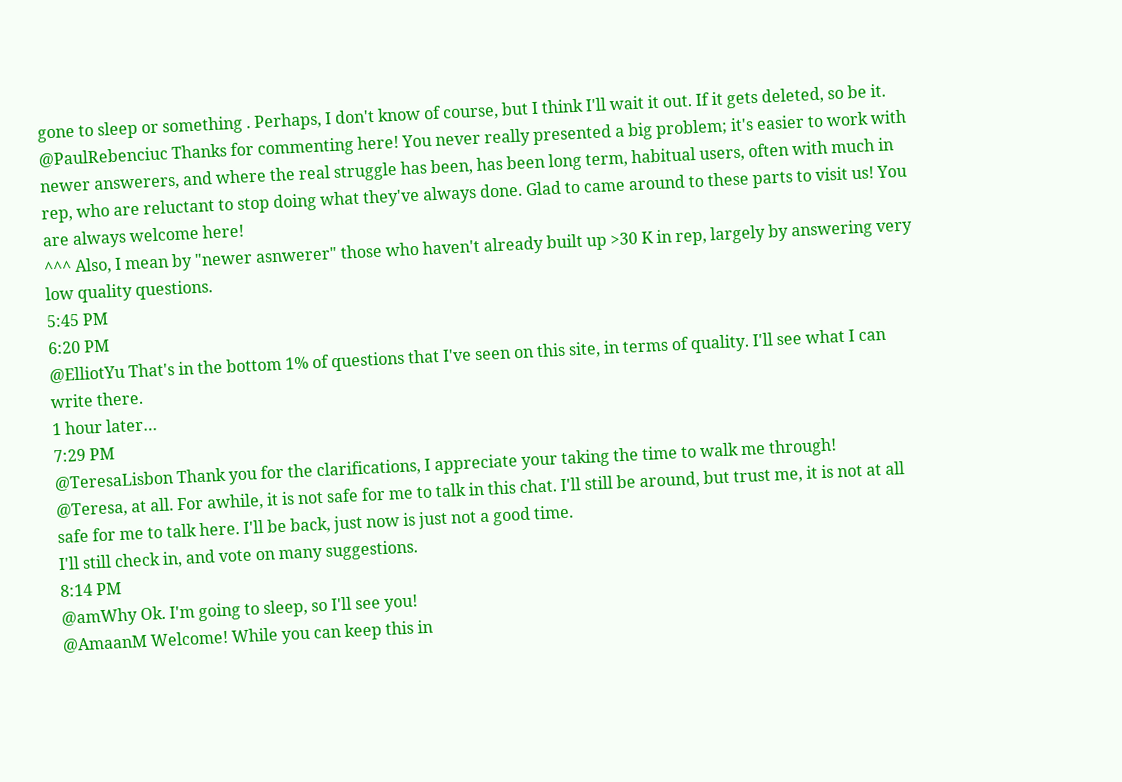gone to sleep or something . Perhaps, I don't know of course, but I think I'll wait it out. If it gets deleted, so be it.
@PaulRebenciuc Thanks for commenting here! You never really presented a big problem; it's easier to work with newer answerers, and where the real struggle has been, has been long term, habitual users, often with much in rep, who are reluctant to stop doing what they've always done. Glad to came around to these parts to visit us! You are always welcome here!
^^^ Also, I mean by "newer asnwerer" those who haven't already built up >30 K in rep, largely by answering very low quality questions.
5:45 PM
6:20 PM
@ElliotYu That's in the bottom 1% of questions that I've seen on this site, in terms of quality. I'll see what I can write there.
1 hour later…
7:29 PM
@TeresaLisbon Thank you for the clarifications, I appreciate your taking the time to walk me through!
@Teresa, at all. For awhile, it is not safe for me to talk in this chat. I'll still be around, but trust me, it is not at all safe for me to talk here. I'll be back, just now is just not a good time.
I'll still check in, and vote on many suggestions.
8:14 PM
@amWhy Ok. I'm going to sleep, so I'll see you!
@AmaanM Welcome! While you can keep this in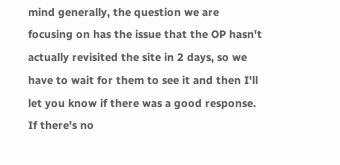mind generally, the question we are focusing on has the issue that the OP hasn't actually revisited the site in 2 days, so we have to wait for them to see it and then I'll let you know if there was a good response. If there's no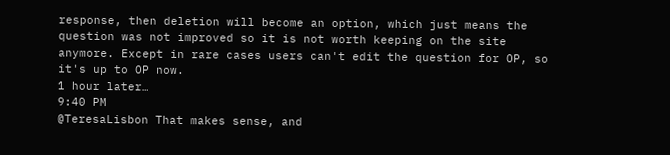response, then deletion will become an option, which just means the question was not improved so it is not worth keeping on the site anymore. Except in rare cases users can't edit the question for OP, so it's up to OP now.
1 hour later…
9:40 PM
@TeresaLisbon That makes sense, and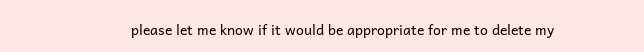please let me know if it would be appropriate for me to delete my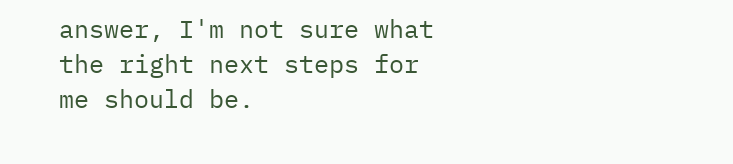answer, I'm not sure what the right next steps for me should be.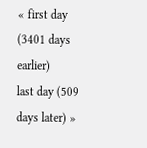« first day (3401 days earlier)      last day (509 days later) »